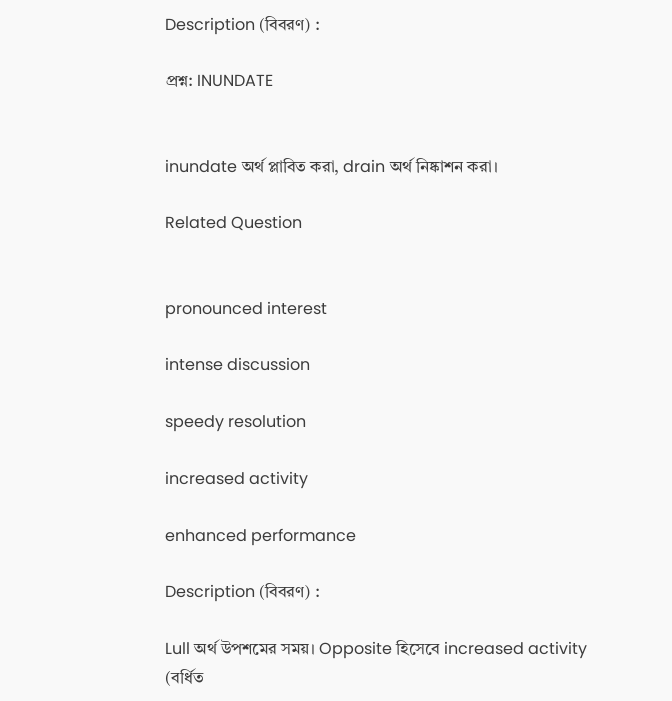Description (বিবরণ) :

প্রশ্ন: INUNDATE


inundate অর্থ প্লাবিত করা, drain অর্থ নিষ্কাশন করা।

Related Question


pronounced interest

intense discussion

speedy resolution

increased activity

enhanced performance

Description (বিবরণ) :

Lull অর্থ উপশমের সময়। Opposite হিসেবে increased activity (বর্ধিত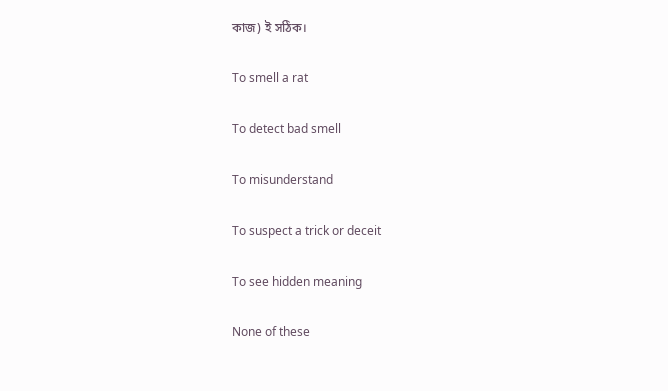কাজ) ই সঠিক।

To smell a rat

To detect bad smell

To misunderstand

To suspect a trick or deceit

To see hidden meaning

None of these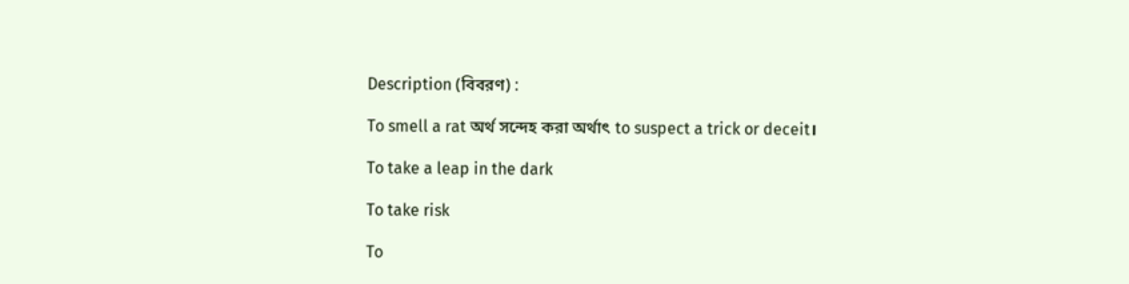Description (বিবরণ) :

To smell a rat অর্থ সন্দেহ করা অর্থাৎ to suspect a trick or deceit।

To take a leap in the dark

To take risk

To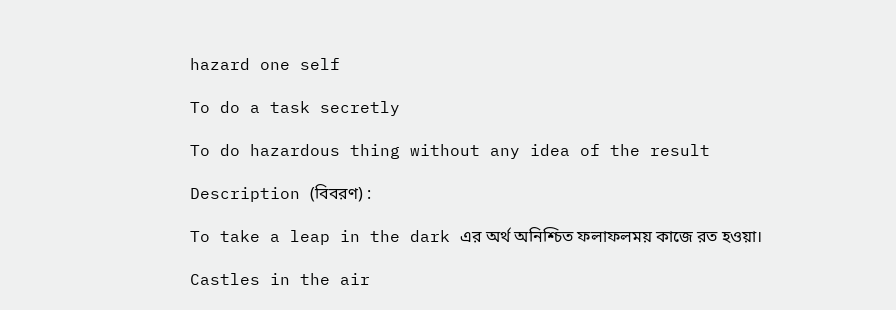hazard one self

To do a task secretly

To do hazardous thing without any idea of the result

Description (বিবরণ) :

To take a leap in the dark এর অর্থ অনিশ্চিত ফলাফলময় কাজে রত হওয়া।

Castles in the air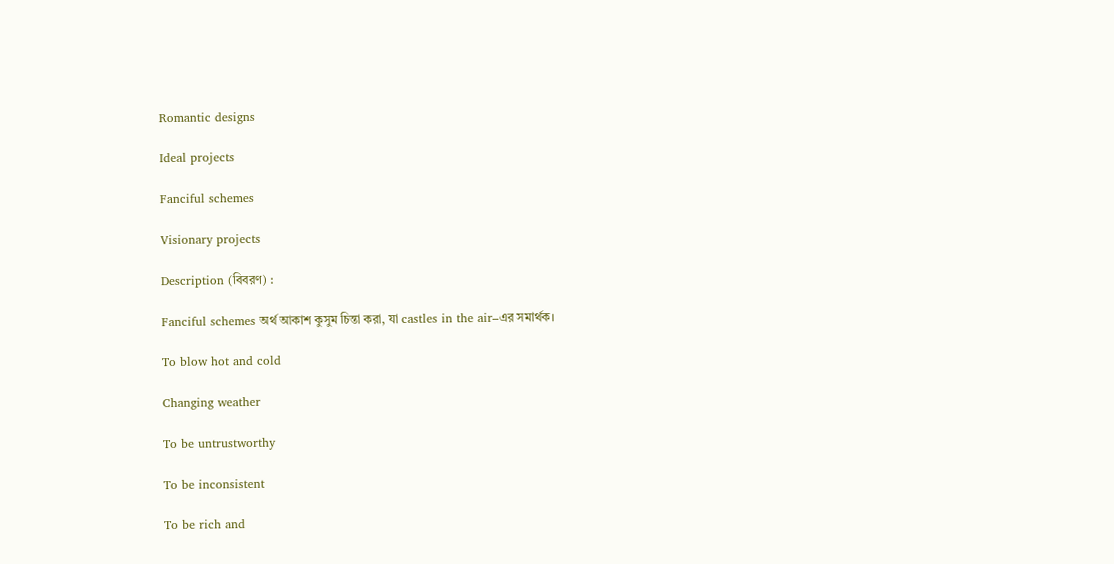Romantic designs

Ideal projects

Fanciful schemes

Visionary projects

Description (বিবরণ) :

Fanciful schemes অর্থ আকাশ কুসুম চিন্তা করা, যা castles in the air–এর সমার্থক।

To blow hot and cold

Changing weather

To be untrustworthy

To be inconsistent

To be rich and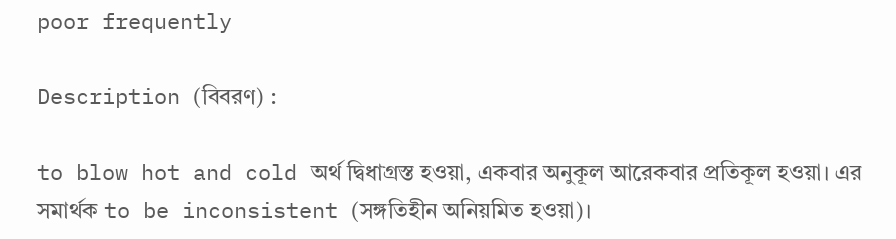poor frequently

Description (বিবরণ) :

to blow hot and cold অর্থ দ্বিধাগ্রস্ত হওয়া, একবার অনুকূল আরেকবার প্রতিকূল হওয়া। এর সমার্থক to be inconsistent (সঙ্গতিহীন অনিয়মিত হওয়া)।